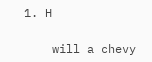1. H

    will a chevy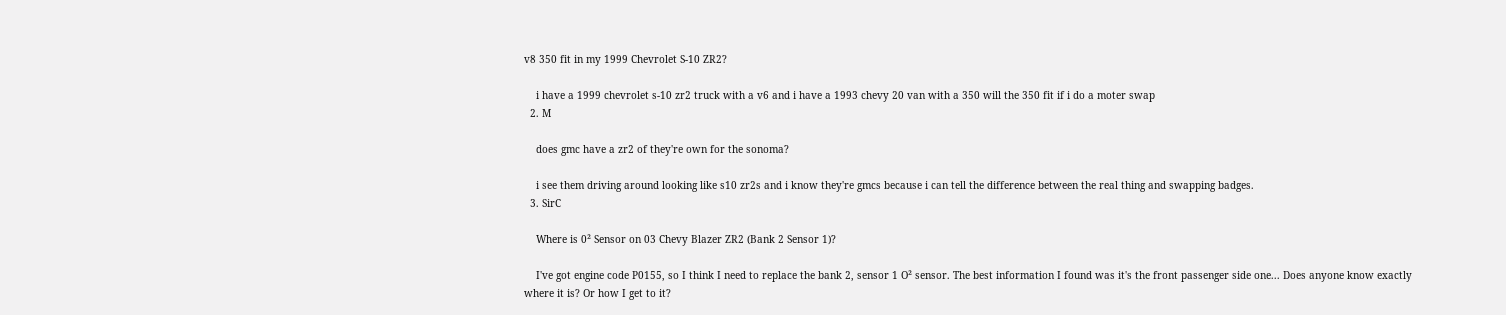v8 350 fit in my 1999 Chevrolet S-10 ZR2?

    i have a 1999 chevrolet s-10 zr2 truck with a v6 and i have a 1993 chevy 20 van with a 350 will the 350 fit if i do a moter swap
  2. M

    does gmc have a zr2 of they're own for the sonoma?

    i see them driving around looking like s10 zr2s and i know they're gmcs because i can tell the difference between the real thing and swapping badges.
  3. SirC

    Where is 0² Sensor on 03 Chevy Blazer ZR2 (Bank 2 Sensor 1)?

    I've got engine code P0155, so I think I need to replace the bank 2, sensor 1 O² sensor. The best information I found was it's the front passenger side one... Does anyone know exactly where it is? Or how I get to it?